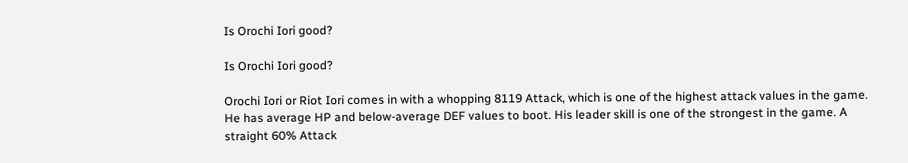Is Orochi Iori good?

Is Orochi Iori good?

Orochi Iori or Riot Iori comes in with a whopping 8119 Attack, which is one of the highest attack values in the game. He has average HP and below-average DEF values to boot. His leader skill is one of the strongest in the game. A straight 60% Attack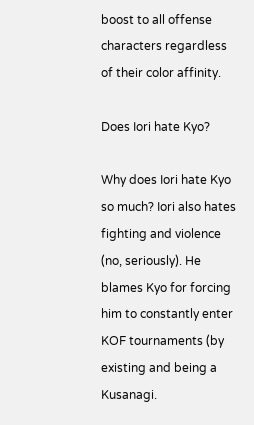boost to all offense characters regardless of their color affinity.

Does Iori hate Kyo?

Why does Iori hate Kyo so much? Iori also hates fighting and violence (no, seriously). He blames Kyo for forcing him to constantly enter KOF tournaments (by existing and being a Kusanagi.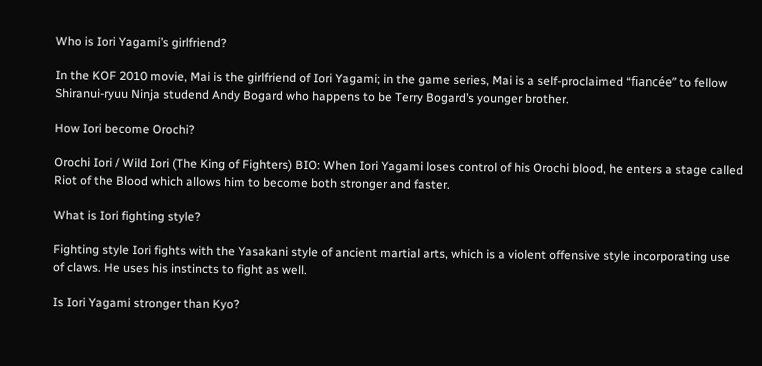Who is Iori Yagami’s girlfriend?

In the KOF 2010 movie, Mai is the girlfriend of Iori Yagami; in the game series, Mai is a self-proclaimed “fiancée” to fellow Shiranui-ryuu Ninja studend Andy Bogard who happens to be Terry Bogard’s younger brother.

How Iori become Orochi?

Orochi Iori / Wild Iori (The King of Fighters) BIO: When Iori Yagami loses control of his Orochi blood, he enters a stage called Riot of the Blood which allows him to become both stronger and faster.

What is Iori fighting style?

Fighting style Iori fights with the Yasakani style of ancient martial arts, which is a violent offensive style incorporating use of claws. He uses his instincts to fight as well.

Is Iori Yagami stronger than Kyo?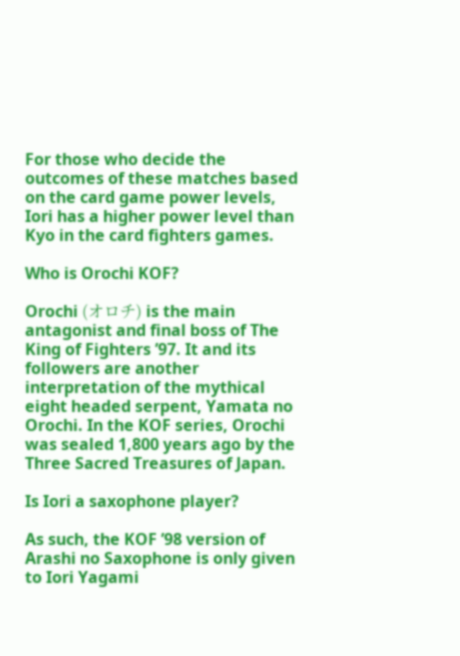For those who decide the outcomes of these matches based on the card game power levels, Iori has a higher power level than Kyo in the card fighters games.

Who is Orochi KOF?

Orochi (オロチ) is the main antagonist and final boss of The King of Fighters ’97. It and its followers are another interpretation of the mythical eight headed serpent, Yamata no Orochi. In the KOF series, Orochi was sealed 1,800 years ago by the Three Sacred Treasures of Japan.

Is Iori a saxophone player?

As such, the KOF ’98 version of Arashi no Saxophone is only given to Iori Yagami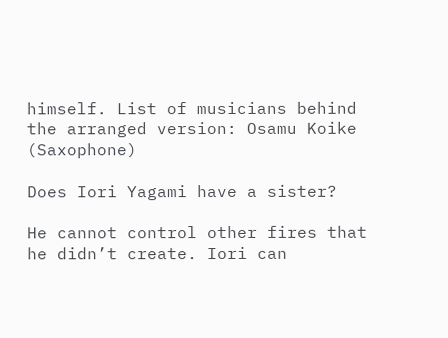himself. List of musicians behind the arranged version: Osamu Koike (Saxophone)

Does Iori Yagami have a sister?

He cannot control other fires that he didn’t create. Iori can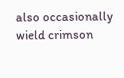also occasionally wield crimson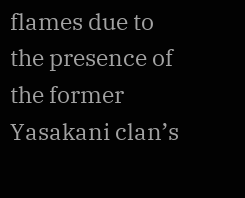flames due to the presence of the former Yasakani clan’s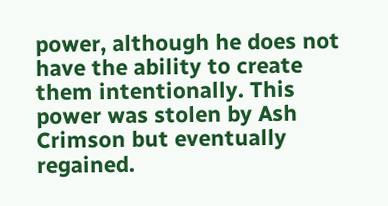power, although he does not have the ability to create them intentionally. This power was stolen by Ash Crimson but eventually regained.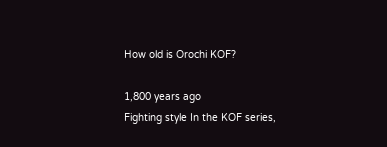How old is Orochi KOF?

1,800 years ago
Fighting style In the KOF series,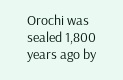Orochi was sealed 1,800 years ago by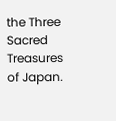the Three Sacred Treasures of Japan.